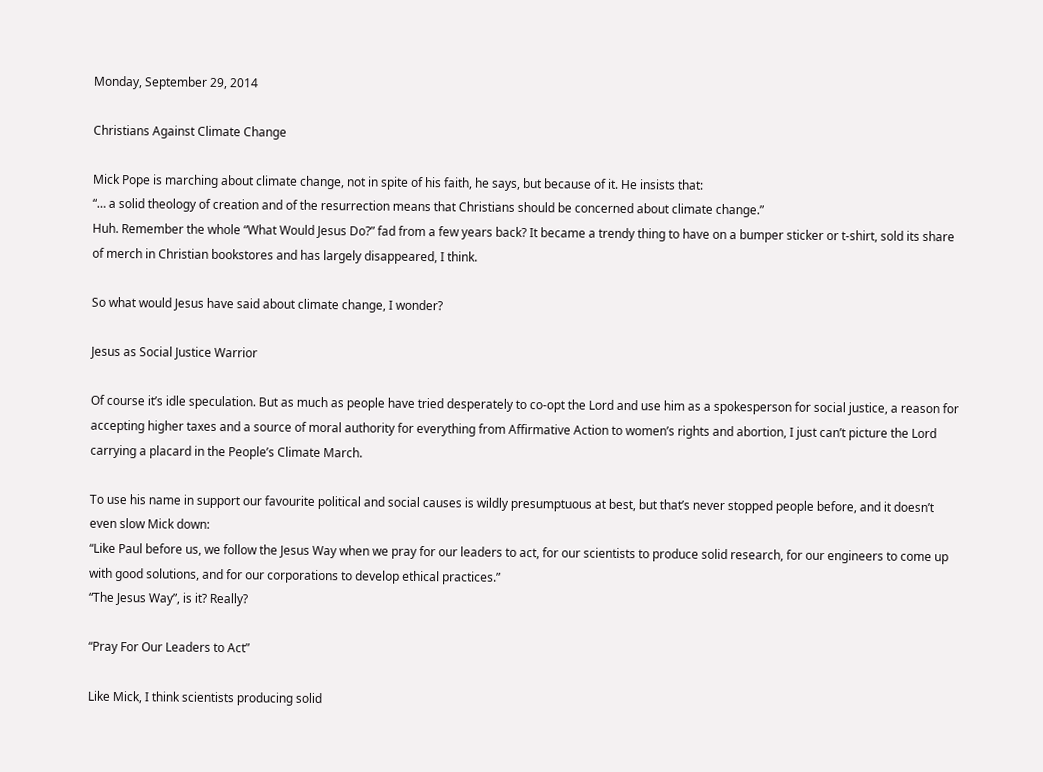Monday, September 29, 2014

Christians Against Climate Change

Mick Pope is marching about climate change, not in spite of his faith, he says, but because of it. He insists that:
“… a solid theology of creation and of the resurrection means that Christians should be concerned about climate change.”
Huh. Remember the whole “What Would Jesus Do?” fad from a few years back? It became a trendy thing to have on a bumper sticker or t-shirt, sold its share of merch in Christian bookstores and has largely disappeared, I think.

So what would Jesus have said about climate change, I wonder?

Jesus as Social Justice Warrior

Of course it’s idle speculation. But as much as people have tried desperately to co-opt the Lord and use him as a spokesperson for social justice, a reason for accepting higher taxes and a source of moral authority for everything from Affirmative Action to women’s rights and abortion, I just can’t picture the Lord carrying a placard in the People’s Climate March.

To use his name in support our favourite political and social causes is wildly presumptuous at best, but that’s never stopped people before, and it doesn’t even slow Mick down:
“Like Paul before us, we follow the Jesus Way when we pray for our leaders to act, for our scientists to produce solid research, for our engineers to come up with good solutions, and for our corporations to develop ethical practices.”
“The Jesus Way”, is it? Really?

“Pray For Our Leaders to Act”

Like Mick, I think scientists producing solid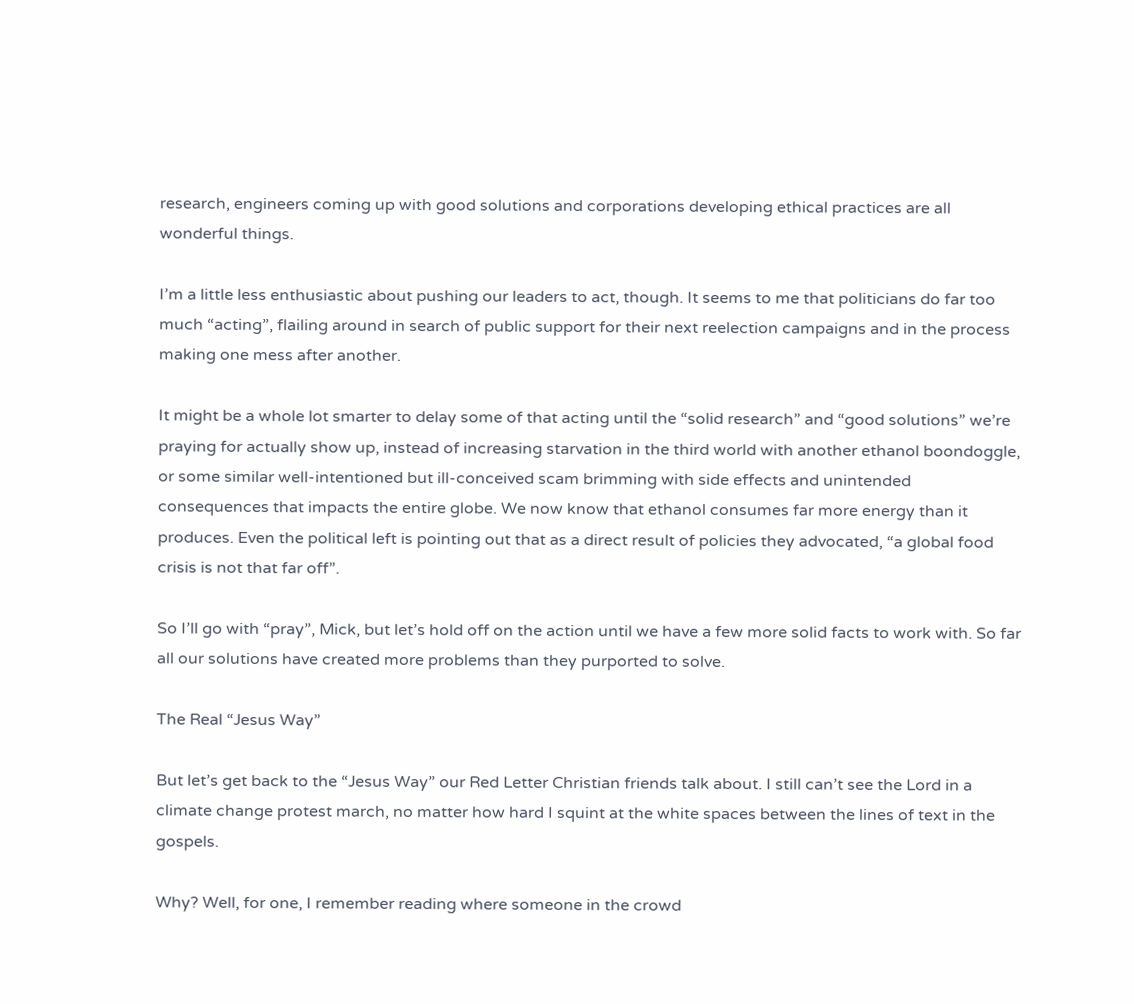research, engineers coming up with good solutions and corporations developing ethical practices are all wonderful things.

I’m a little less enthusiastic about pushing our leaders to act, though. It seems to me that politicians do far too much “acting”, flailing around in search of public support for their next reelection campaigns and in the process making one mess after another.

It might be a whole lot smarter to delay some of that acting until the “solid research” and “good solutions” we’re praying for actually show up, instead of increasing starvation in the third world with another ethanol boondoggle, or some similar well-intentioned but ill-conceived scam brimming with side effects and unintended consequences that impacts the entire globe. We now know that ethanol consumes far more energy than it produces. Even the political left is pointing out that as a direct result of policies they advocated, “a global food crisis is not that far off”.

So I’ll go with “pray”, Mick, but let’s hold off on the action until we have a few more solid facts to work with. So far all our solutions have created more problems than they purported to solve.

The Real “Jesus Way”

But let’s get back to the “Jesus Way” our Red Letter Christian friends talk about. I still can’t see the Lord in a climate change protest march, no matter how hard I squint at the white spaces between the lines of text in the gospels.

Why? Well, for one, I remember reading where someone in the crowd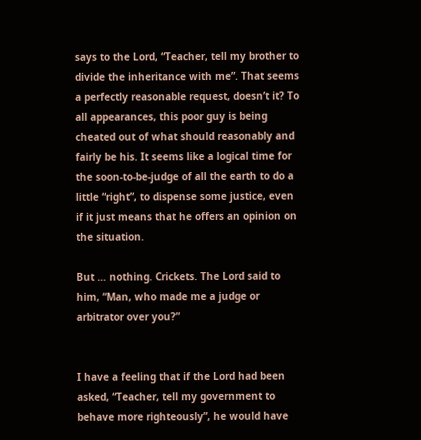says to the Lord, “Teacher, tell my brother to divide the inheritance with me”. That seems a perfectly reasonable request, doesn’t it? To all appearances, this poor guy is being cheated out of what should reasonably and fairly be his. It seems like a logical time for the soon-to-be-judge of all the earth to do a little “right”, to dispense some justice, even if it just means that he offers an opinion on the situation.

But … nothing. Crickets. The Lord said to him, “Man, who made me a judge or arbitrator over you?”


I have a feeling that if the Lord had been asked, “Teacher, tell my government to behave more righteously”, he would have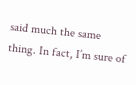said much the same thing. In fact, I’m sure of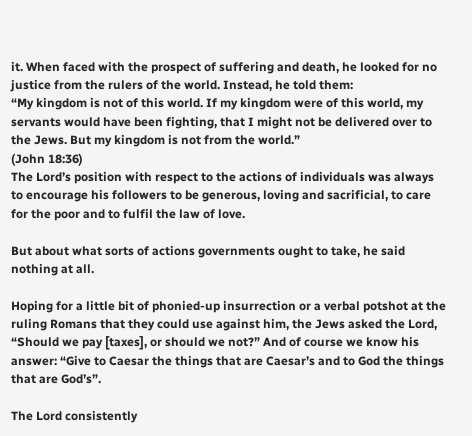it. When faced with the prospect of suffering and death, he looked for no justice from the rulers of the world. Instead, he told them:
“My kingdom is not of this world. If my kingdom were of this world, my servants would have been fighting, that I might not be delivered over to the Jews. But my kingdom is not from the world.”
(John 18:36)
The Lord’s position with respect to the actions of individuals was always to encourage his followers to be generous, loving and sacrificial, to care for the poor and to fulfil the law of love.

But about what sorts of actions governments ought to take, he said nothing at all.

Hoping for a little bit of phonied-up insurrection or a verbal potshot at the ruling Romans that they could use against him, the Jews asked the Lord, “Should we pay [taxes], or should we not?” And of course we know his answer: “Give to Caesar the things that are Caesar’s and to God the things that are God’s”.

The Lord consistently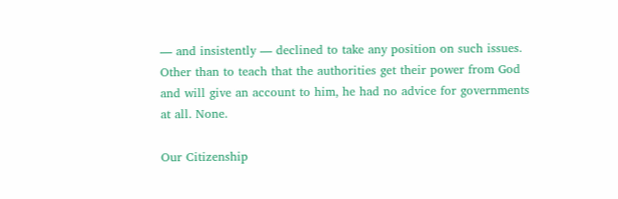— and insistently — declined to take any position on such issues. Other than to teach that the authorities get their power from God and will give an account to him, he had no advice for governments at all. None.

Our Citizenship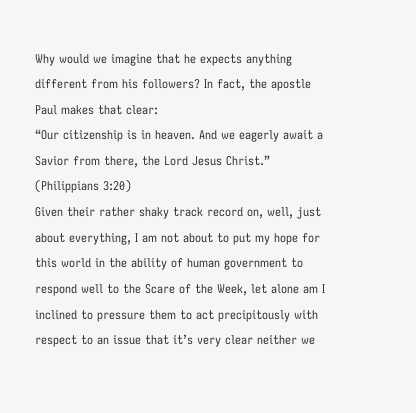Why would we imagine that he expects anything different from his followers? In fact, the apostle Paul makes that clear:
“Our citizenship is in heaven. And we eagerly await a Savior from there, the Lord Jesus Christ.”
(Philippians 3:20)
Given their rather shaky track record on, well, just about everything, I am not about to put my hope for this world in the ability of human government to respond well to the Scare of the Week, let alone am I inclined to pressure them to act precipitously with respect to an issue that it’s very clear neither we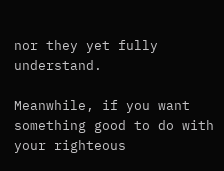nor they yet fully understand.

Meanwhile, if you want something good to do with your righteous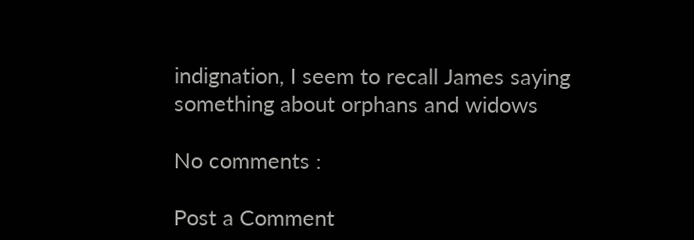indignation, I seem to recall James saying something about orphans and widows

No comments :

Post a Comment